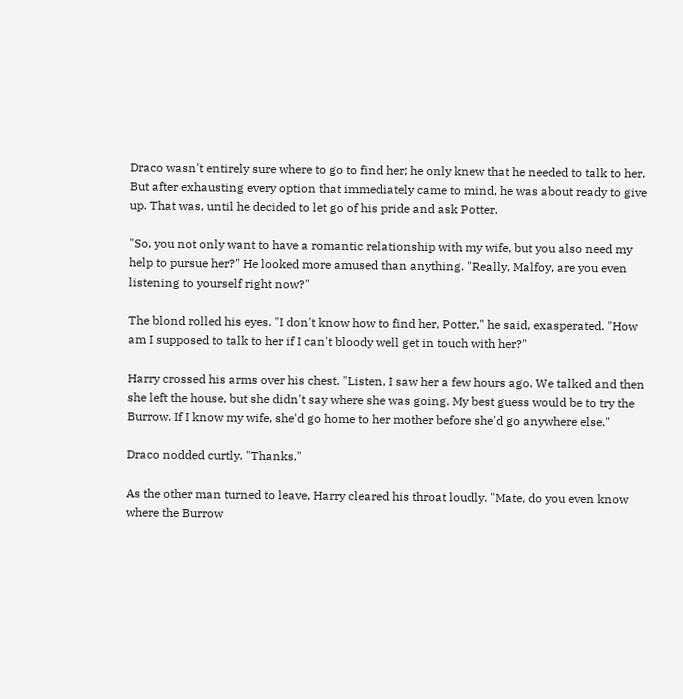Draco wasn't entirely sure where to go to find her; he only knew that he needed to talk to her. But after exhausting every option that immediately came to mind, he was about ready to give up. That was, until he decided to let go of his pride and ask Potter.

"So, you not only want to have a romantic relationship with my wife, but you also need my help to pursue her?" He looked more amused than anything. "Really, Malfoy, are you even listening to yourself right now?"

The blond rolled his eyes. "I don't know how to find her, Potter," he said, exasperated. "How am I supposed to talk to her if I can't bloody well get in touch with her?"

Harry crossed his arms over his chest. "Listen, I saw her a few hours ago. We talked and then she left the house, but she didn't say where she was going. My best guess would be to try the Burrow. If I know my wife, she'd go home to her mother before she'd go anywhere else."

Draco nodded curtly. "Thanks."

As the other man turned to leave, Harry cleared his throat loudly. "Mate, do you even know where the Burrow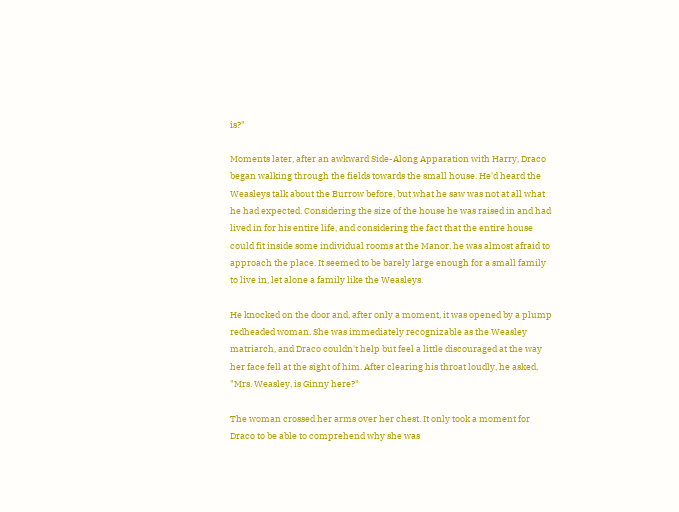is?"

Moments later, after an awkward Side-Along Apparation with Harry, Draco began walking through the fields towards the small house. He'd heard the Weasleys talk about the Burrow before, but what he saw was not at all what he had expected. Considering the size of the house he was raised in and had lived in for his entire life, and considering the fact that the entire house could fit inside some individual rooms at the Manor, he was almost afraid to approach the place. It seemed to be barely large enough for a small family to live in, let alone a family like the Weasleys.

He knocked on the door and, after only a moment, it was opened by a plump redheaded woman. She was immediately recognizable as the Weasley matriarch, and Draco couldn't help but feel a little discouraged at the way her face fell at the sight of him. After clearing his throat loudly, he asked, "Mrs. Weasley, is Ginny here?"

The woman crossed her arms over her chest. It only took a moment for Draco to be able to comprehend why she was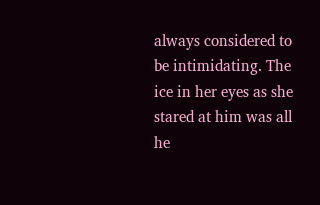always considered to be intimidating. The ice in her eyes as she stared at him was all he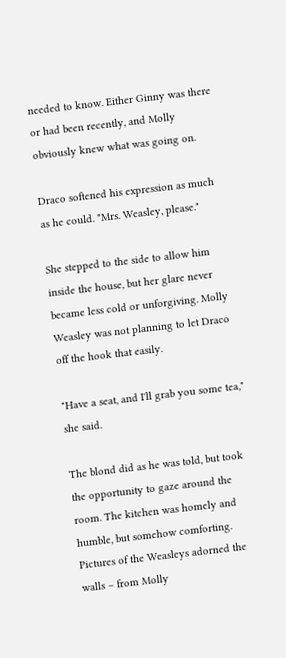needed to know. Either Ginny was there or had been recently, and Molly obviously knew what was going on.

Draco softened his expression as much as he could. "Mrs. Weasley, please."

She stepped to the side to allow him inside the house, but her glare never became less cold or unforgiving. Molly Weasley was not planning to let Draco off the hook that easily.

"Have a seat, and I'll grab you some tea," she said.

The blond did as he was told, but took the opportunity to gaze around the room. The kitchen was homely and humble, but somehow comforting. Pictures of the Weasleys adorned the walls – from Molly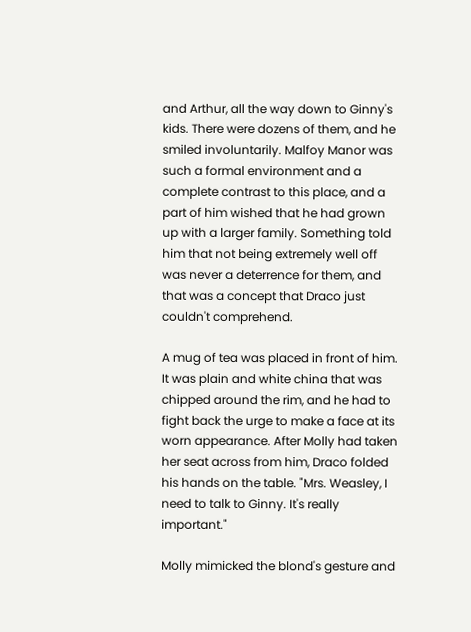and Arthur, all the way down to Ginny's kids. There were dozens of them, and he smiled involuntarily. Malfoy Manor was such a formal environment and a complete contrast to this place, and a part of him wished that he had grown up with a larger family. Something told him that not being extremely well off was never a deterrence for them, and that was a concept that Draco just couldn't comprehend.

A mug of tea was placed in front of him. It was plain and white china that was chipped around the rim, and he had to fight back the urge to make a face at its worn appearance. After Molly had taken her seat across from him, Draco folded his hands on the table. "Mrs. Weasley, I need to talk to Ginny. It's really important."

Molly mimicked the blond's gesture and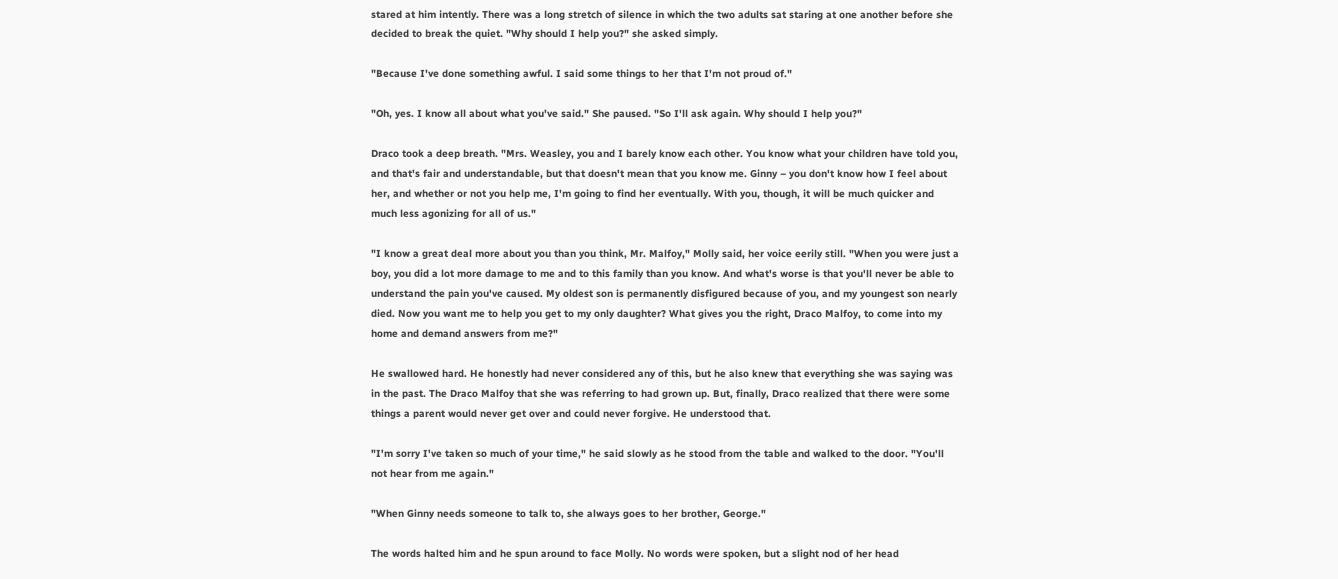stared at him intently. There was a long stretch of silence in which the two adults sat staring at one another before she decided to break the quiet. "Why should I help you?" she asked simply.

"Because I've done something awful. I said some things to her that I'm not proud of."

"Oh, yes. I know all about what you've said." She paused. "So I'll ask again. Why should I help you?"

Draco took a deep breath. "Mrs. Weasley, you and I barely know each other. You know what your children have told you, and that's fair and understandable, but that doesn't mean that you know me. Ginny – you don't know how I feel about her, and whether or not you help me, I'm going to find her eventually. With you, though, it will be much quicker and much less agonizing for all of us."

"I know a great deal more about you than you think, Mr. Malfoy," Molly said, her voice eerily still. "When you were just a boy, you did a lot more damage to me and to this family than you know. And what's worse is that you'll never be able to understand the pain you've caused. My oldest son is permanently disfigured because of you, and my youngest son nearly died. Now you want me to help you get to my only daughter? What gives you the right, Draco Malfoy, to come into my home and demand answers from me?"

He swallowed hard. He honestly had never considered any of this, but he also knew that everything she was saying was in the past. The Draco Malfoy that she was referring to had grown up. But, finally, Draco realized that there were some things a parent would never get over and could never forgive. He understood that.

"I'm sorry I've taken so much of your time," he said slowly as he stood from the table and walked to the door. "You'll not hear from me again."

"When Ginny needs someone to talk to, she always goes to her brother, George."

The words halted him and he spun around to face Molly. No words were spoken, but a slight nod of her head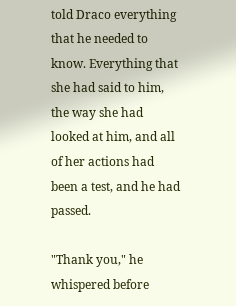told Draco everything that he needed to know. Everything that she had said to him, the way she had looked at him, and all of her actions had been a test, and he had passed.

"Thank you," he whispered before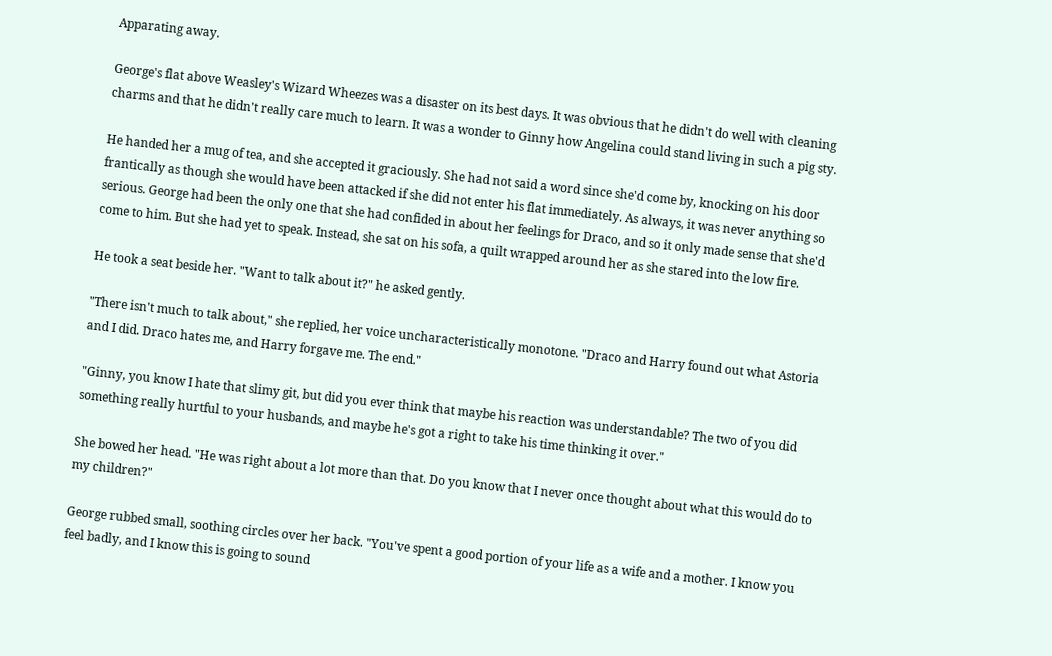Apparating away.

George's flat above Weasley's Wizard Wheezes was a disaster on its best days. It was obvious that he didn't do well with cleaning charms and that he didn't really care much to learn. It was a wonder to Ginny how Angelina could stand living in such a pig sty.

He handed her a mug of tea, and she accepted it graciously. She had not said a word since she'd come by, knocking on his door frantically as though she would have been attacked if she did not enter his flat immediately. As always, it was never anything so serious. George had been the only one that she had confided in about her feelings for Draco, and so it only made sense that she'd come to him. But she had yet to speak. Instead, she sat on his sofa, a quilt wrapped around her as she stared into the low fire.

He took a seat beside her. "Want to talk about it?" he asked gently.

"There isn't much to talk about," she replied, her voice uncharacteristically monotone. "Draco and Harry found out what Astoria and I did. Draco hates me, and Harry forgave me. The end."

"Ginny, you know I hate that slimy git, but did you ever think that maybe his reaction was understandable? The two of you did something really hurtful to your husbands, and maybe he's got a right to take his time thinking it over."

She bowed her head. "He was right about a lot more than that. Do you know that I never once thought about what this would do to my children?"

George rubbed small, soothing circles over her back. "You've spent a good portion of your life as a wife and a mother. I know you feel badly, and I know this is going to sound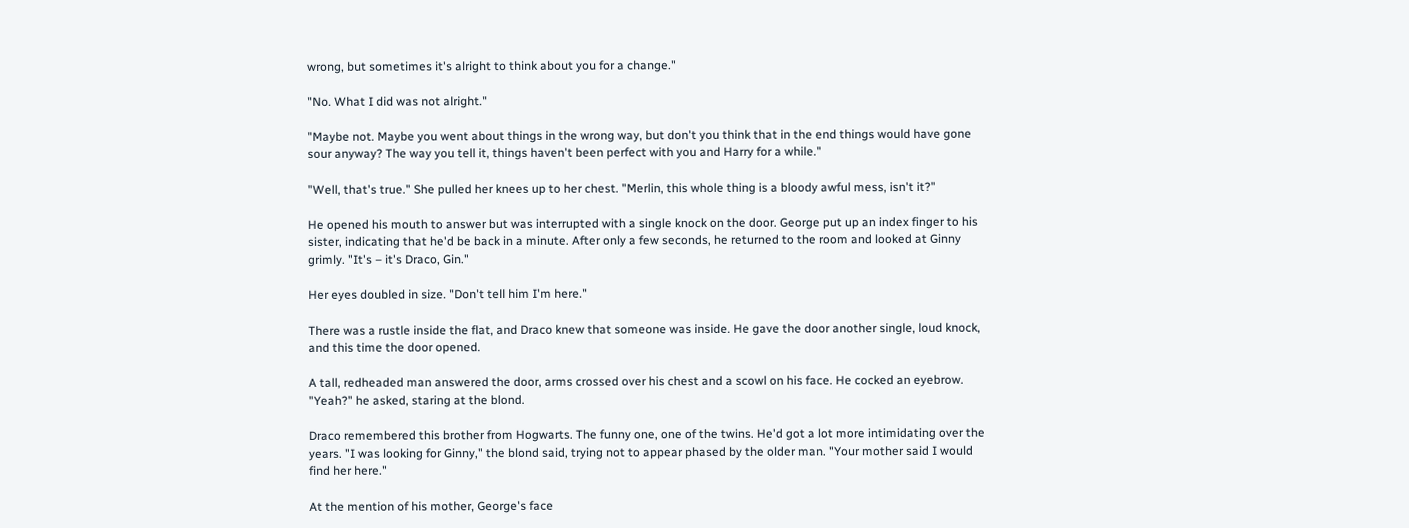wrong, but sometimes it's alright to think about you for a change."

"No. What I did was not alright."

"Maybe not. Maybe you went about things in the wrong way, but don't you think that in the end things would have gone sour anyway? The way you tell it, things haven't been perfect with you and Harry for a while."

"Well, that's true." She pulled her knees up to her chest. "Merlin, this whole thing is a bloody awful mess, isn't it?"

He opened his mouth to answer but was interrupted with a single knock on the door. George put up an index finger to his sister, indicating that he'd be back in a minute. After only a few seconds, he returned to the room and looked at Ginny grimly. "It's – it's Draco, Gin."

Her eyes doubled in size. "Don't tell him I'm here."

There was a rustle inside the flat, and Draco knew that someone was inside. He gave the door another single, loud knock, and this time the door opened.

A tall, redheaded man answered the door, arms crossed over his chest and a scowl on his face. He cocked an eyebrow. "Yeah?" he asked, staring at the blond.

Draco remembered this brother from Hogwarts. The funny one, one of the twins. He'd got a lot more intimidating over the years. "I was looking for Ginny," the blond said, trying not to appear phased by the older man. "Your mother said I would find her here."

At the mention of his mother, George's face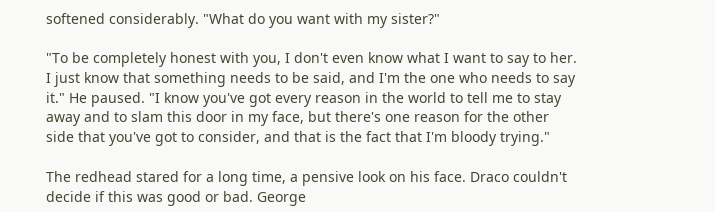softened considerably. "What do you want with my sister?"

"To be completely honest with you, I don't even know what I want to say to her. I just know that something needs to be said, and I'm the one who needs to say it." He paused. "I know you've got every reason in the world to tell me to stay away and to slam this door in my face, but there's one reason for the other side that you've got to consider, and that is the fact that I'm bloody trying."

The redhead stared for a long time, a pensive look on his face. Draco couldn't decide if this was good or bad. George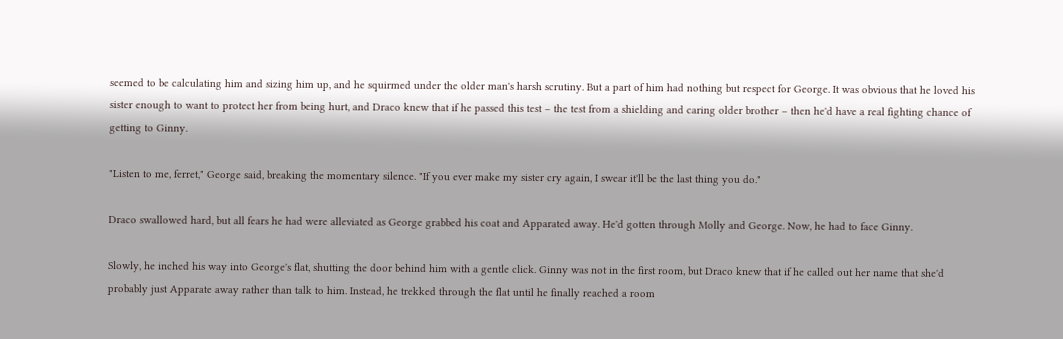seemed to be calculating him and sizing him up, and he squirmed under the older man's harsh scrutiny. But a part of him had nothing but respect for George. It was obvious that he loved his sister enough to want to protect her from being hurt, and Draco knew that if he passed this test – the test from a shielding and caring older brother – then he'd have a real fighting chance of getting to Ginny.

"Listen to me, ferret," George said, breaking the momentary silence. "If you ever make my sister cry again, I swear it'll be the last thing you do."

Draco swallowed hard, but all fears he had were alleviated as George grabbed his coat and Apparated away. He'd gotten through Molly and George. Now, he had to face Ginny.

Slowly, he inched his way into George's flat, shutting the door behind him with a gentle click. Ginny was not in the first room, but Draco knew that if he called out her name that she'd probably just Apparate away rather than talk to him. Instead, he trekked through the flat until he finally reached a room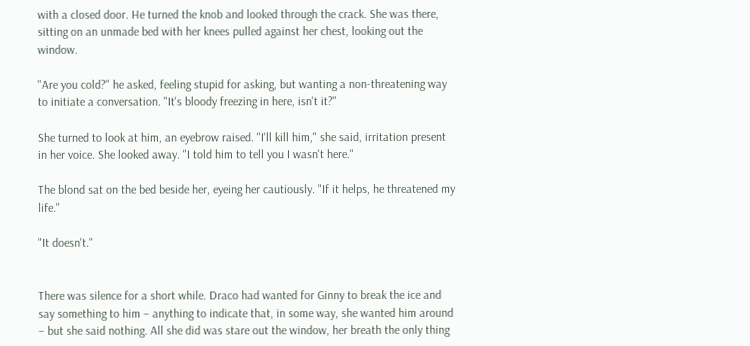with a closed door. He turned the knob and looked through the crack. She was there, sitting on an unmade bed with her knees pulled against her chest, looking out the window.

"Are you cold?" he asked, feeling stupid for asking, but wanting a non-threatening way to initiate a conversation. "It's bloody freezing in here, isn't it?"

She turned to look at him, an eyebrow raised. "I'll kill him," she said, irritation present in her voice. She looked away. "I told him to tell you I wasn't here."

The blond sat on the bed beside her, eyeing her cautiously. "If it helps, he threatened my life."

"It doesn't."


There was silence for a short while. Draco had wanted for Ginny to break the ice and say something to him – anything to indicate that, in some way, she wanted him around – but she said nothing. All she did was stare out the window, her breath the only thing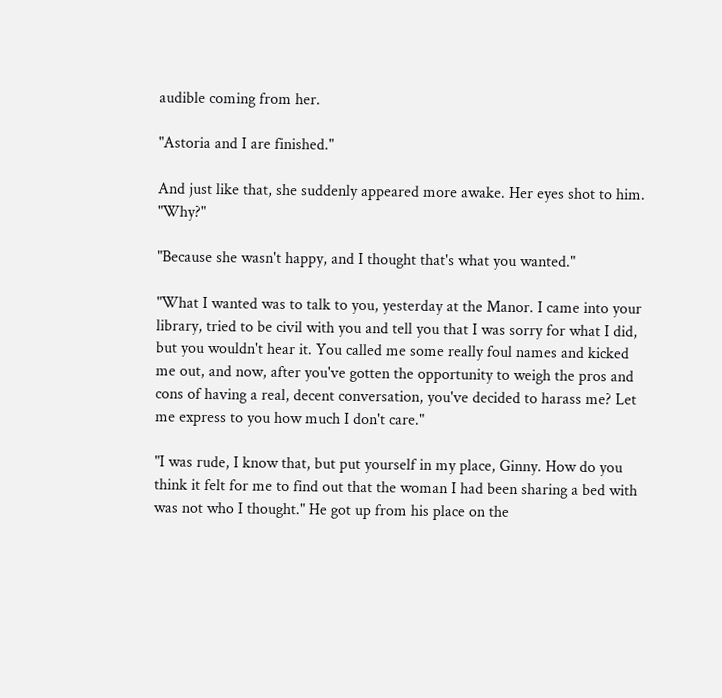audible coming from her.

"Astoria and I are finished."

And just like that, she suddenly appeared more awake. Her eyes shot to him. "Why?"

"Because she wasn't happy, and I thought that's what you wanted."

"What I wanted was to talk to you, yesterday at the Manor. I came into your library, tried to be civil with you and tell you that I was sorry for what I did, but you wouldn't hear it. You called me some really foul names and kicked me out, and now, after you've gotten the opportunity to weigh the pros and cons of having a real, decent conversation, you've decided to harass me? Let me express to you how much I don't care."

"I was rude, I know that, but put yourself in my place, Ginny. How do you think it felt for me to find out that the woman I had been sharing a bed with was not who I thought." He got up from his place on the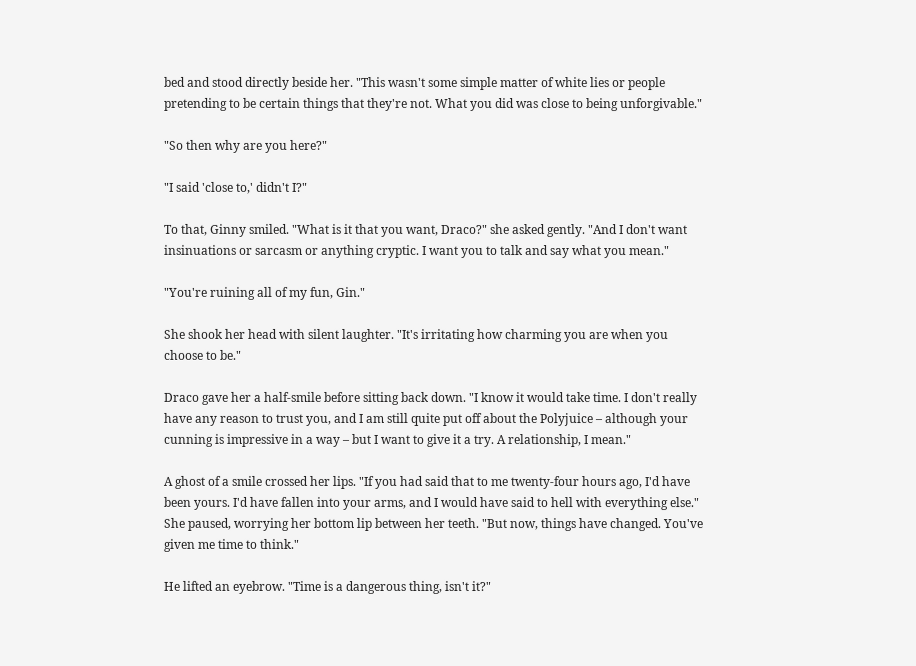bed and stood directly beside her. "This wasn't some simple matter of white lies or people pretending to be certain things that they're not. What you did was close to being unforgivable."

"So then why are you here?"

"I said 'close to,' didn't I?"

To that, Ginny smiled. "What is it that you want, Draco?" she asked gently. "And I don't want insinuations or sarcasm or anything cryptic. I want you to talk and say what you mean."

"You're ruining all of my fun, Gin."

She shook her head with silent laughter. "It's irritating how charming you are when you choose to be."

Draco gave her a half-smile before sitting back down. "I know it would take time. I don't really have any reason to trust you, and I am still quite put off about the Polyjuice – although your cunning is impressive in a way – but I want to give it a try. A relationship, I mean."

A ghost of a smile crossed her lips. "If you had said that to me twenty-four hours ago, I'd have been yours. I'd have fallen into your arms, and I would have said to hell with everything else." She paused, worrying her bottom lip between her teeth. "But now, things have changed. You've given me time to think."

He lifted an eyebrow. "Time is a dangerous thing, isn't it?"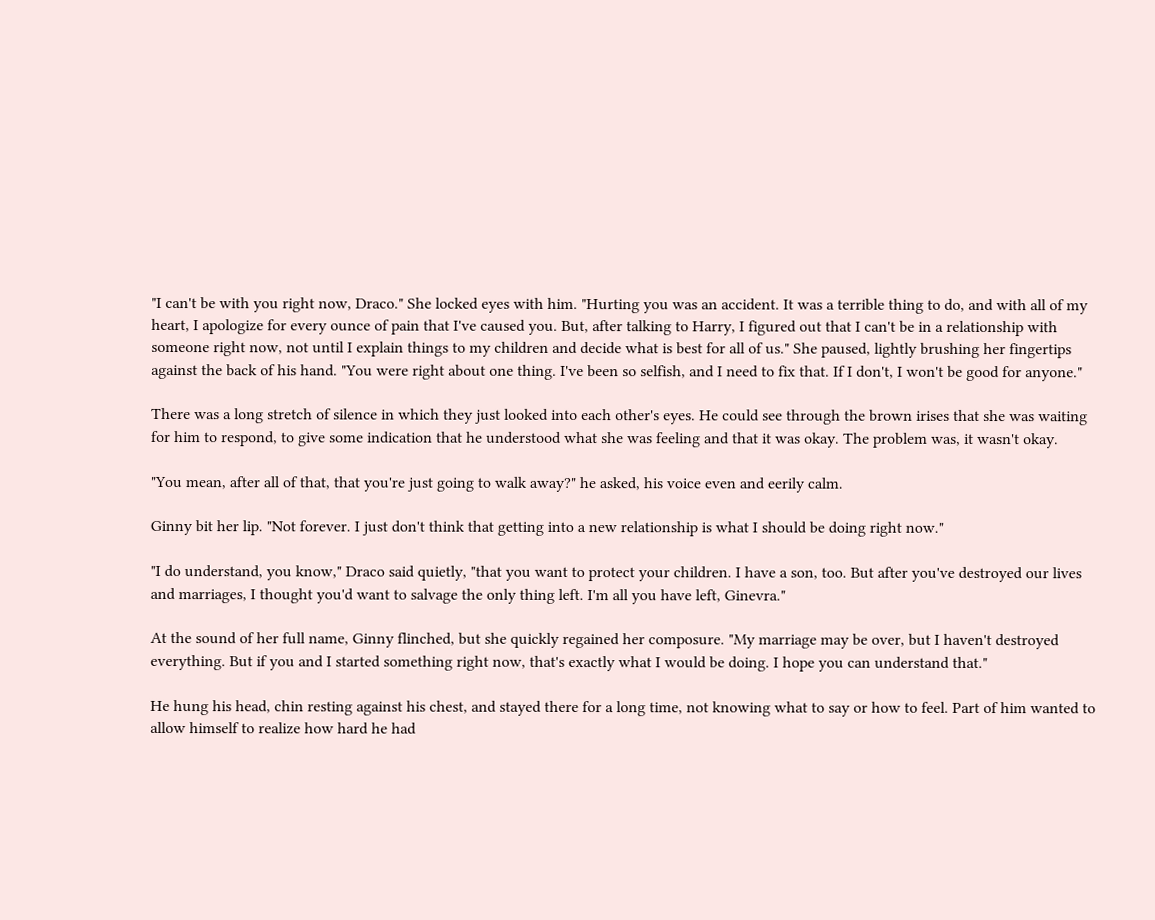"I can't be with you right now, Draco." She locked eyes with him. "Hurting you was an accident. It was a terrible thing to do, and with all of my heart, I apologize for every ounce of pain that I've caused you. But, after talking to Harry, I figured out that I can't be in a relationship with someone right now, not until I explain things to my children and decide what is best for all of us." She paused, lightly brushing her fingertips against the back of his hand. "You were right about one thing. I've been so selfish, and I need to fix that. If I don't, I won't be good for anyone."

There was a long stretch of silence in which they just looked into each other's eyes. He could see through the brown irises that she was waiting for him to respond, to give some indication that he understood what she was feeling and that it was okay. The problem was, it wasn't okay.

"You mean, after all of that, that you're just going to walk away?" he asked, his voice even and eerily calm.

Ginny bit her lip. "Not forever. I just don't think that getting into a new relationship is what I should be doing right now."

"I do understand, you know," Draco said quietly, "that you want to protect your children. I have a son, too. But after you've destroyed our lives and marriages, I thought you'd want to salvage the only thing left. I'm all you have left, Ginevra."

At the sound of her full name, Ginny flinched, but she quickly regained her composure. "My marriage may be over, but I haven't destroyed everything. But if you and I started something right now, that's exactly what I would be doing. I hope you can understand that."

He hung his head, chin resting against his chest, and stayed there for a long time, not knowing what to say or how to feel. Part of him wanted to allow himself to realize how hard he had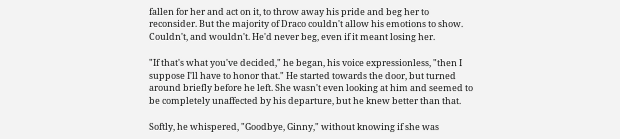fallen for her and act on it, to throw away his pride and beg her to reconsider. But the majority of Draco couldn't allow his emotions to show. Couldn't, and wouldn't. He'd never beg, even if it meant losing her.

"If that's what you've decided," he began, his voice expressionless, "then I suppose I'll have to honor that." He started towards the door, but turned around briefly before he left. She wasn't even looking at him and seemed to be completely unaffected by his departure, but he knew better than that.

Softly, he whispered, "Goodbye, Ginny," without knowing if she was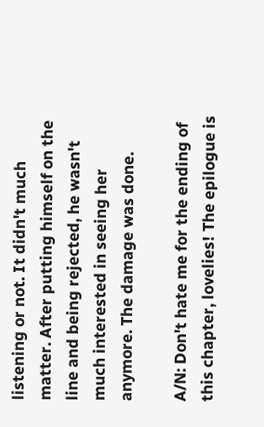listening or not. It didn't much matter. After putting himself on the line and being rejected, he wasn't much interested in seeing her anymore. The damage was done.

A/N: Don't hate me for the ending of this chapter, lovelies! The epilogue is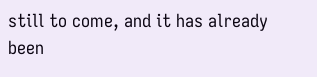still to come, and it has already been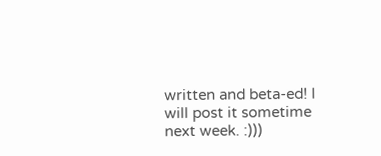written and beta-ed! I will post it sometime next week. :)))